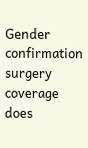Gender confirmation surgery coverage does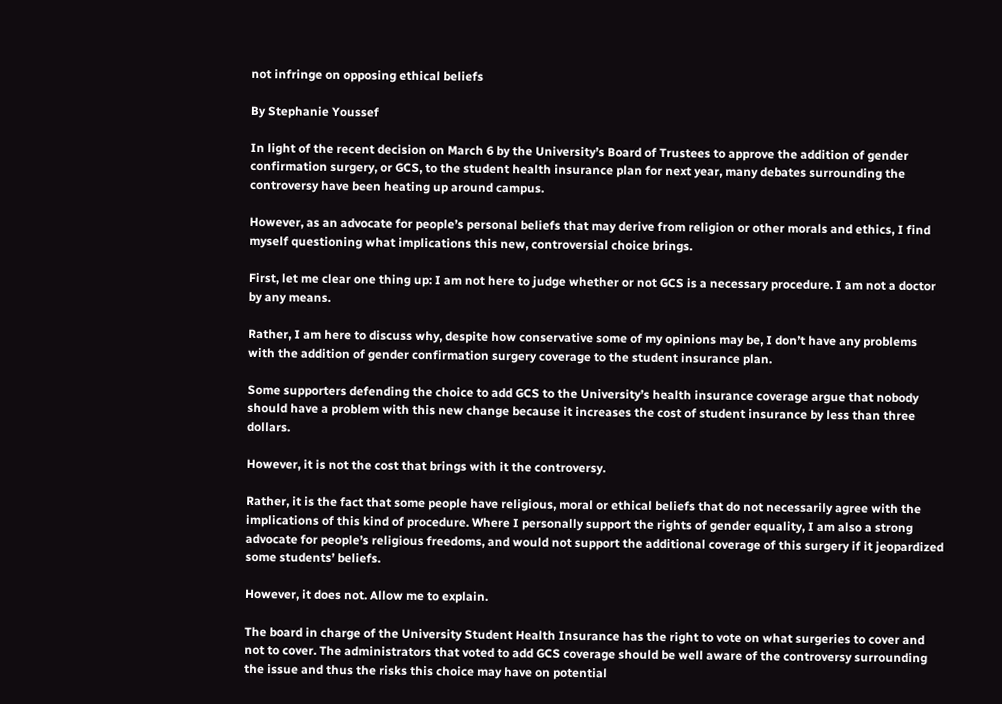not infringe on opposing ethical beliefs

By Stephanie Youssef

In light of the recent decision on March 6 by the University’s Board of Trustees to approve the addition of gender confirmation surgery, or GCS, to the student health insurance plan for next year, many debates surrounding the controversy have been heating up around campus.

However, as an advocate for people’s personal beliefs that may derive from religion or other morals and ethics, I find myself questioning what implications this new, controversial choice brings.

First, let me clear one thing up: I am not here to judge whether or not GCS is a necessary procedure. I am not a doctor by any means.

Rather, I am here to discuss why, despite how conservative some of my opinions may be, I don’t have any problems with the addition of gender confirmation surgery coverage to the student insurance plan.

Some supporters defending the choice to add GCS to the University’s health insurance coverage argue that nobody should have a problem with this new change because it increases the cost of student insurance by less than three dollars.

However, it is not the cost that brings with it the controversy.

Rather, it is the fact that some people have religious, moral or ethical beliefs that do not necessarily agree with the implications of this kind of procedure. Where I personally support the rights of gender equality, I am also a strong advocate for people’s religious freedoms, and would not support the additional coverage of this surgery if it jeopardized some students’ beliefs.

However, it does not. Allow me to explain.

The board in charge of the University Student Health Insurance has the right to vote on what surgeries to cover and not to cover. The administrators that voted to add GCS coverage should be well aware of the controversy surrounding the issue and thus the risks this choice may have on potential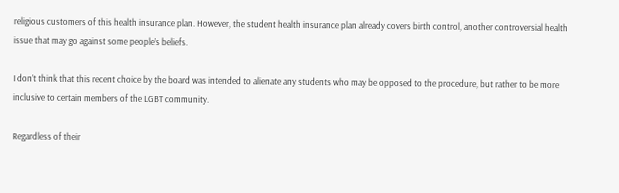religious customers of this health insurance plan. However, the student health insurance plan already covers birth control, another controversial health issue that may go against some people’s beliefs.

I don’t think that this recent choice by the board was intended to alienate any students who may be opposed to the procedure, but rather to be more inclusive to certain members of the LGBT community.

Regardless of their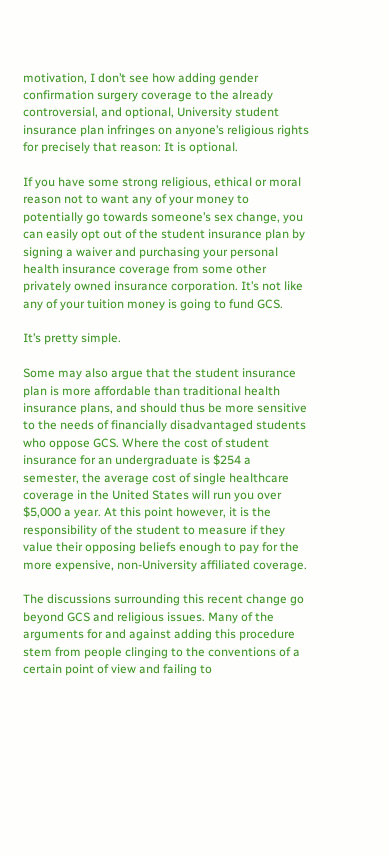motivation, I don’t see how adding gender confirmation surgery coverage to the already controversial, and optional, University student insurance plan infringes on anyone’s religious rights for precisely that reason: It is optional.

If you have some strong religious, ethical or moral reason not to want any of your money to potentially go towards someone’s sex change, you can easily opt out of the student insurance plan by signing a waiver and purchasing your personal health insurance coverage from some other privately owned insurance corporation. It’s not like any of your tuition money is going to fund GCS.

It’s pretty simple.

Some may also argue that the student insurance plan is more affordable than traditional health insurance plans, and should thus be more sensitive to the needs of financially disadvantaged students who oppose GCS. Where the cost of student insurance for an undergraduate is $254 a semester, the average cost of single healthcare coverage in the United States will run you over $5,000 a year. At this point however, it is the responsibility of the student to measure if they value their opposing beliefs enough to pay for the more expensive, non-University affiliated coverage.

The discussions surrounding this recent change go beyond GCS and religious issues. Many of the arguments for and against adding this procedure stem from people clinging to the conventions of a certain point of view and failing to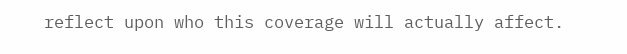reflect upon who this coverage will actually affect.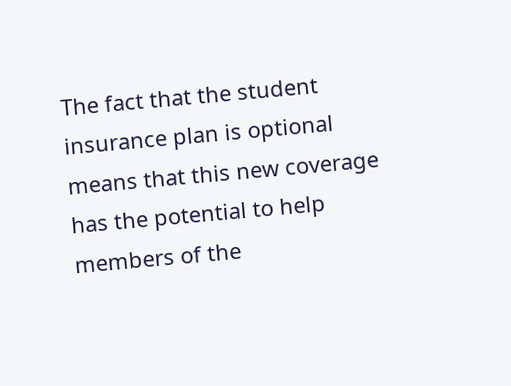The fact that the student insurance plan is optional means that this new coverage has the potential to help members of the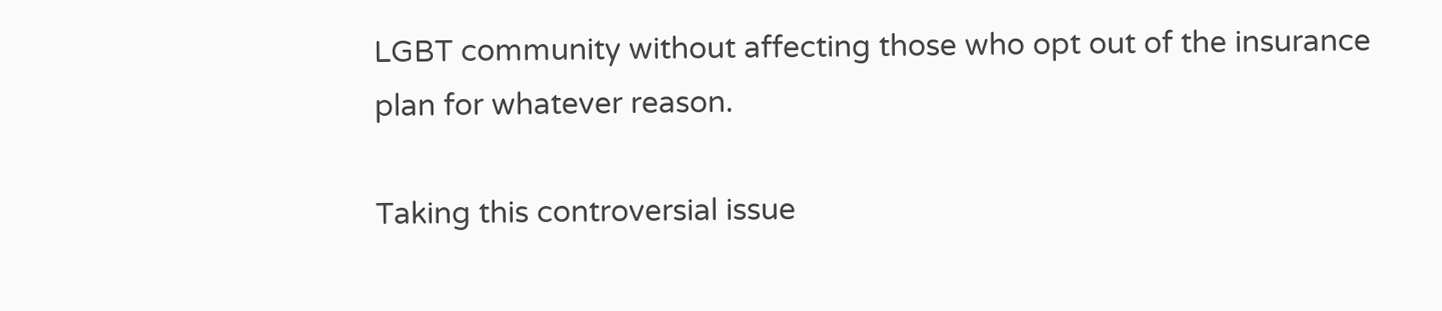LGBT community without affecting those who opt out of the insurance plan for whatever reason.

Taking this controversial issue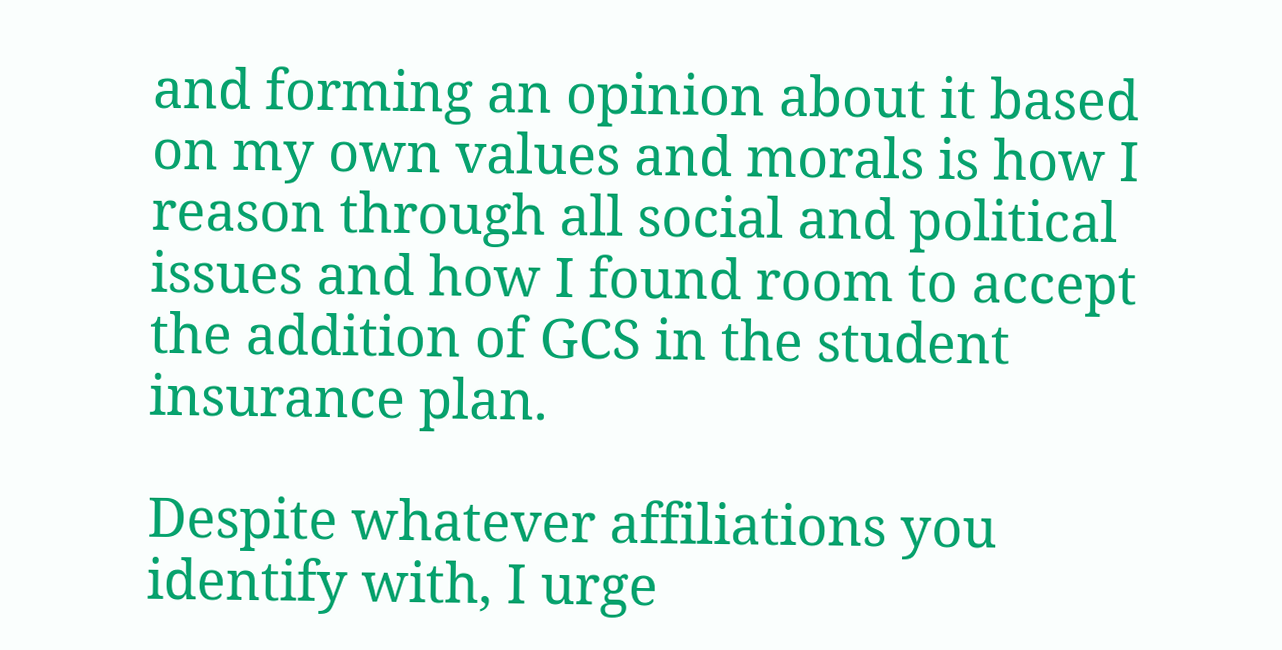and forming an opinion about it based on my own values and morals is how I reason through all social and political issues and how I found room to accept the addition of GCS in the student insurance plan.

Despite whatever affiliations you identify with, I urge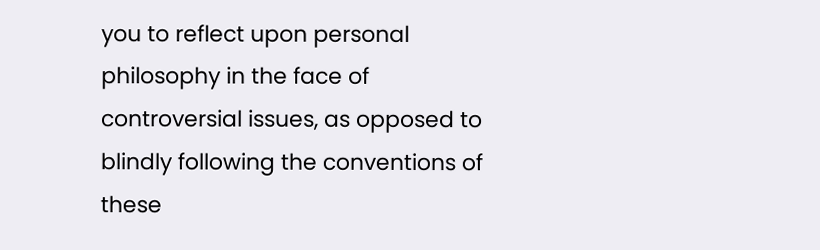you to reflect upon personal philosophy in the face of controversial issues, as opposed to blindly following the conventions of these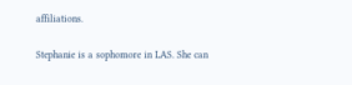affiliations.

Stephanie is a sophomore in LAS. She can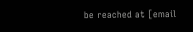be reached at [email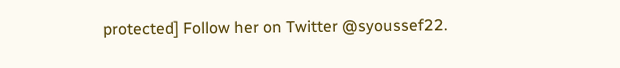protected] Follow her on Twitter @syoussef22.